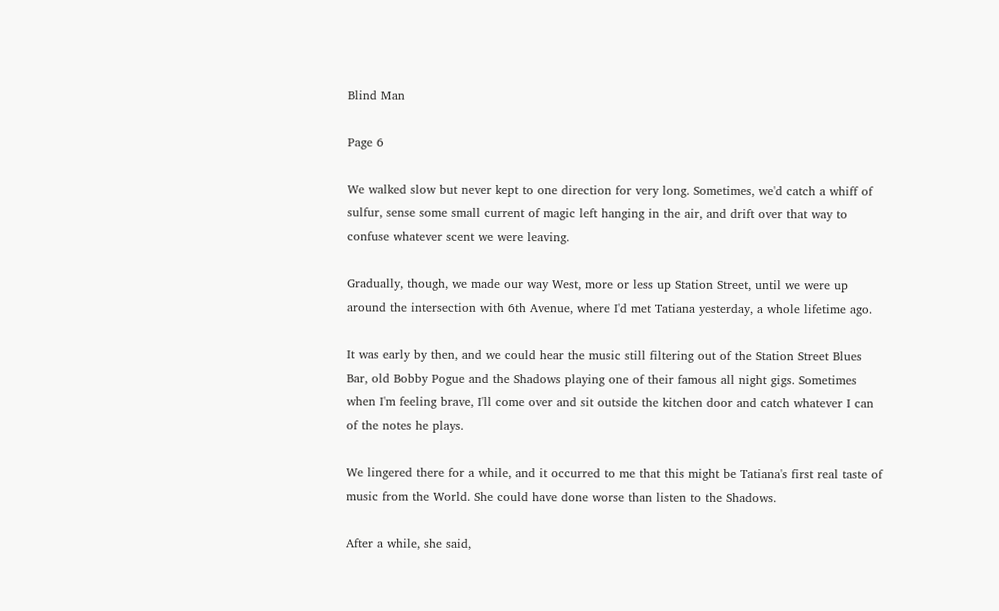Blind Man

Page 6

We walked slow but never kept to one direction for very long. Sometimes, we'd catch a whiff of sulfur, sense some small current of magic left hanging in the air, and drift over that way to confuse whatever scent we were leaving.

Gradually, though, we made our way West, more or less up Station Street, until we were up around the intersection with 6th Avenue, where I'd met Tatiana yesterday, a whole lifetime ago.

It was early by then, and we could hear the music still filtering out of the Station Street Blues Bar, old Bobby Pogue and the Shadows playing one of their famous all night gigs. Sometimes when I'm feeling brave, I'll come over and sit outside the kitchen door and catch whatever I can of the notes he plays.

We lingered there for a while, and it occurred to me that this might be Tatiana's first real taste of music from the World. She could have done worse than listen to the Shadows.

After a while, she said,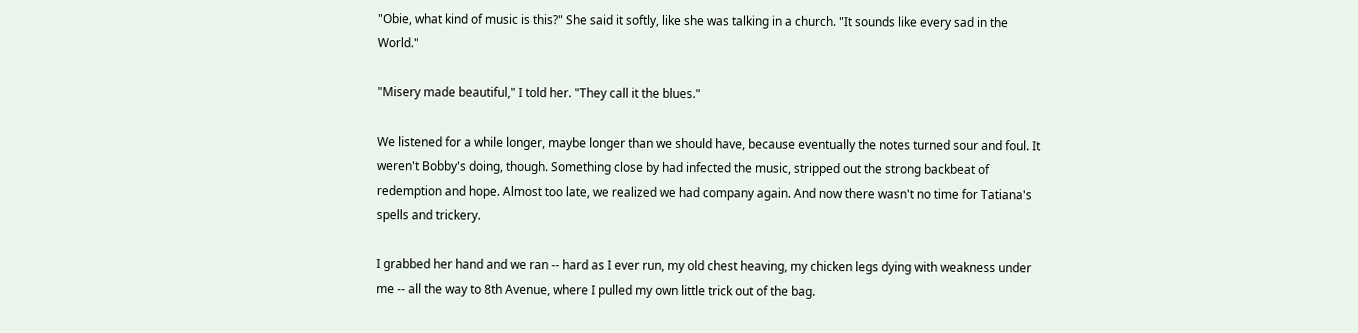"Obie, what kind of music is this?" She said it softly, like she was talking in a church. "It sounds like every sad in the World."

"Misery made beautiful," I told her. "They call it the blues."

We listened for a while longer, maybe longer than we should have, because eventually the notes turned sour and foul. It weren't Bobby's doing, though. Something close by had infected the music, stripped out the strong backbeat of redemption and hope. Almost too late, we realized we had company again. And now there wasn't no time for Tatiana's spells and trickery.

I grabbed her hand and we ran -- hard as I ever run, my old chest heaving, my chicken legs dying with weakness under me -- all the way to 8th Avenue, where I pulled my own little trick out of the bag.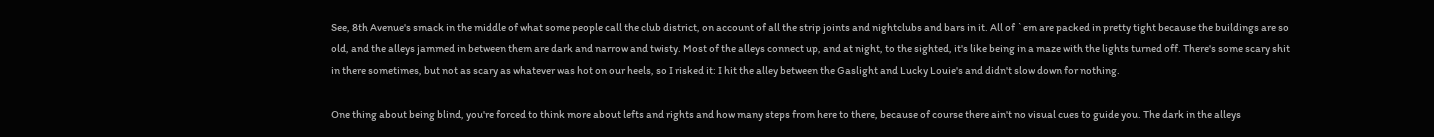See, 8th Avenue's smack in the middle of what some people call the club district, on account of all the strip joints and nightclubs and bars in it. All of `em are packed in pretty tight because the buildings are so old, and the alleys jammed in between them are dark and narrow and twisty. Most of the alleys connect up, and at night, to the sighted, it's like being in a maze with the lights turned off. There's some scary shit in there sometimes, but not as scary as whatever was hot on our heels, so I risked it: I hit the alley between the Gaslight and Lucky Louie's and didn't slow down for nothing.

One thing about being blind, you're forced to think more about lefts and rights and how many steps from here to there, because of course there ain't no visual cues to guide you. The dark in the alleys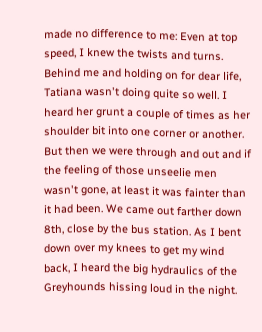made no difference to me: Even at top speed, I knew the twists and turns. Behind me and holding on for dear life, Tatiana wasn't doing quite so well. I heard her grunt a couple of times as her shoulder bit into one corner or another. But then we were through and out and if the feeling of those unseelie men wasn't gone, at least it was fainter than it had been. We came out farther down 8th, close by the bus station. As I bent down over my knees to get my wind back, I heard the big hydraulics of the Greyhounds hissing loud in the night.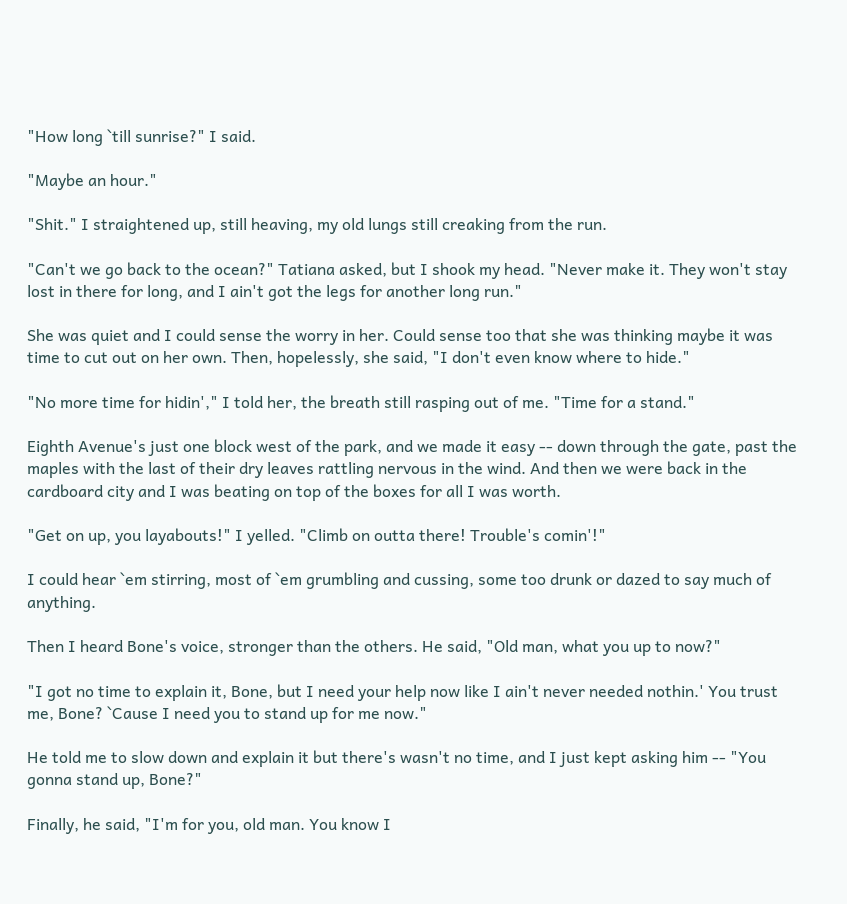"How long `till sunrise?" I said.

"Maybe an hour."

"Shit." I straightened up, still heaving, my old lungs still creaking from the run.

"Can't we go back to the ocean?" Tatiana asked, but I shook my head. "Never make it. They won't stay lost in there for long, and I ain't got the legs for another long run."

She was quiet and I could sense the worry in her. Could sense too that she was thinking maybe it was time to cut out on her own. Then, hopelessly, she said, "I don't even know where to hide."

"No more time for hidin'," I told her, the breath still rasping out of me. "Time for a stand."

Eighth Avenue's just one block west of the park, and we made it easy -- down through the gate, past the maples with the last of their dry leaves rattling nervous in the wind. And then we were back in the cardboard city and I was beating on top of the boxes for all I was worth.

"Get on up, you layabouts!" I yelled. "Climb on outta there! Trouble's comin'!"

I could hear `em stirring, most of `em grumbling and cussing, some too drunk or dazed to say much of anything.

Then I heard Bone's voice, stronger than the others. He said, "Old man, what you up to now?"

"I got no time to explain it, Bone, but I need your help now like I ain't never needed nothin.' You trust me, Bone? `Cause I need you to stand up for me now."

He told me to slow down and explain it but there's wasn't no time, and I just kept asking him -- "You gonna stand up, Bone?"

Finally, he said, "I'm for you, old man. You know I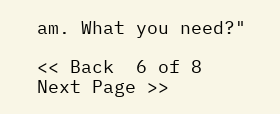am. What you need?"

<< Back  6 of 8  Next Page >>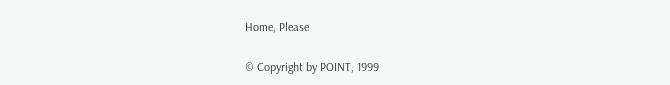Home, Please

© Copyright by POINT, 1999